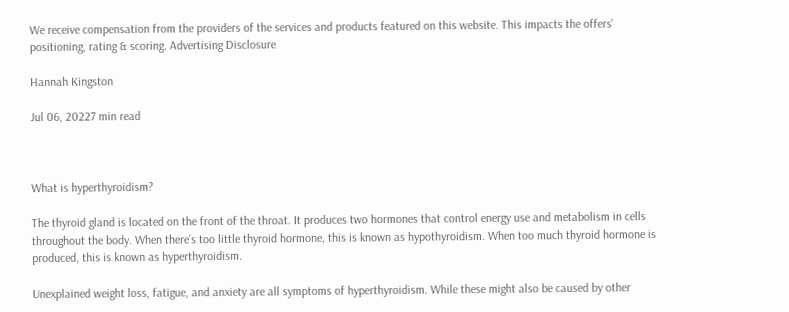We receive compensation from the providers of the services and products featured on this website. This impacts the offers’ positioning, rating & scoring. Advertising Disclosure

Hannah Kingston

Jul 06, 20227 min read



What is hyperthyroidism?

The thyroid gland is located on the front of the throat. It produces two hormones that control energy use and metabolism in cells throughout the body. When there’s too little thyroid hormone, this is known as hypothyroidism. When too much thyroid hormone is produced, this is known as hyperthyroidism.

Unexplained weight loss, fatigue, and anxiety are all symptoms of hyperthyroidism. While these might also be caused by other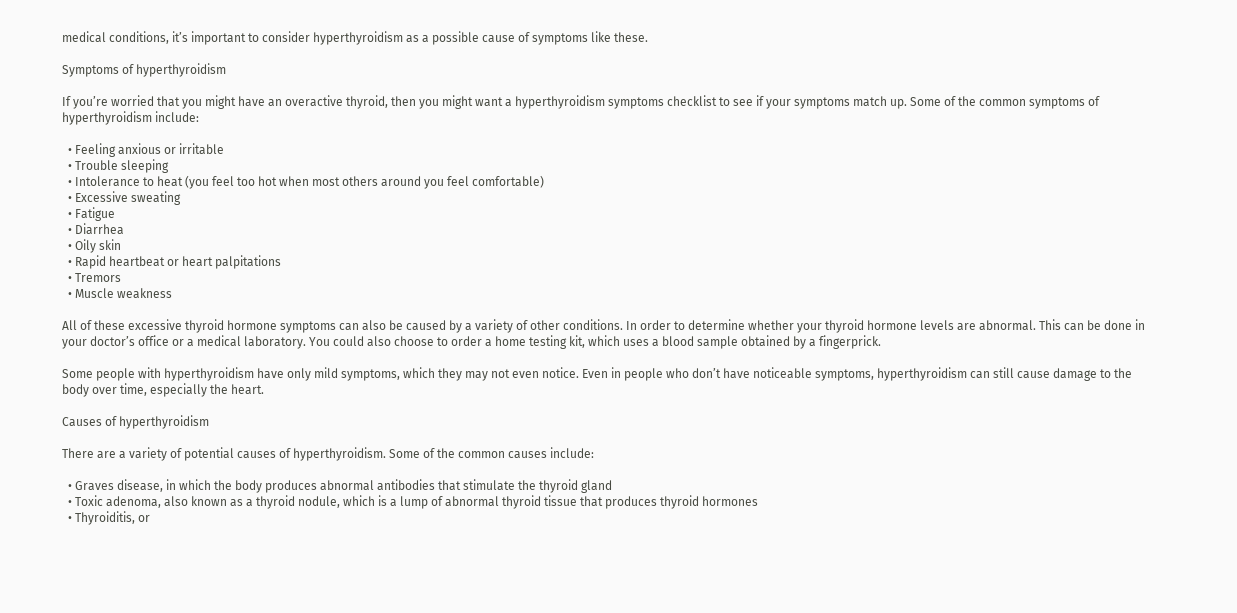medical conditions, it’s important to consider hyperthyroidism as a possible cause of symptoms like these.

Symptoms of hyperthyroidism

If you’re worried that you might have an overactive thyroid, then you might want a hyperthyroidism symptoms checklist to see if your symptoms match up. Some of the common symptoms of hyperthyroidism include:

  • Feeling anxious or irritable
  • Trouble sleeping
  • Intolerance to heat (you feel too hot when most others around you feel comfortable)
  • Excessive sweating
  • Fatigue
  • Diarrhea
  • Oily skin
  • Rapid heartbeat or heart palpitations
  • Tremors
  • Muscle weakness

All of these excessive thyroid hormone symptoms can also be caused by a variety of other conditions. In order to determine whether your thyroid hormone levels are abnormal. This can be done in your doctor’s office or a medical laboratory. You could also choose to order a home testing kit, which uses a blood sample obtained by a fingerprick.

Some people with hyperthyroidism have only mild symptoms, which they may not even notice. Even in people who don’t have noticeable symptoms, hyperthyroidism can still cause damage to the body over time, especially the heart.

Causes of hyperthyroidism

There are a variety of potential causes of hyperthyroidism. Some of the common causes include:

  • Graves disease, in which the body produces abnormal antibodies that stimulate the thyroid gland
  • Toxic adenoma, also known as a thyroid nodule, which is a lump of abnormal thyroid tissue that produces thyroid hormones
  • Thyroiditis, or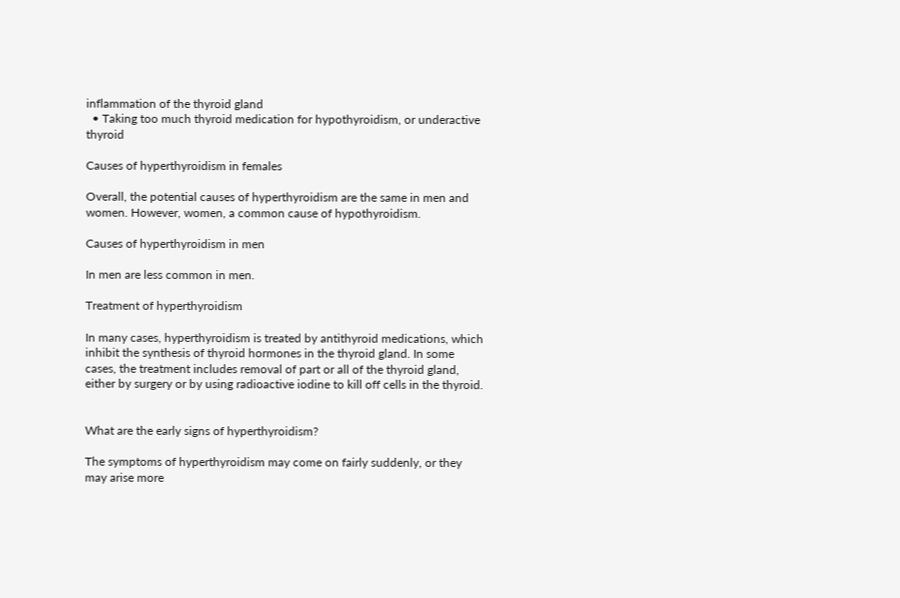inflammation of the thyroid gland
  • Taking too much thyroid medication for hypothyroidism, or underactive thyroid

Causes of hyperthyroidism in females

Overall, the potential causes of hyperthyroidism are the same in men and women. However, women, a common cause of hypothyroidism.

Causes of hyperthyroidism in men

In men are less common in men.

Treatment of hyperthyroidism

In many cases, hyperthyroidism is treated by antithyroid medications, which inhibit the synthesis of thyroid hormones in the thyroid gland. In some cases, the treatment includes removal of part or all of the thyroid gland, either by surgery or by using radioactive iodine to kill off cells in the thyroid.


What are the early signs of hyperthyroidism?

The symptoms of hyperthyroidism may come on fairly suddenly, or they may arise more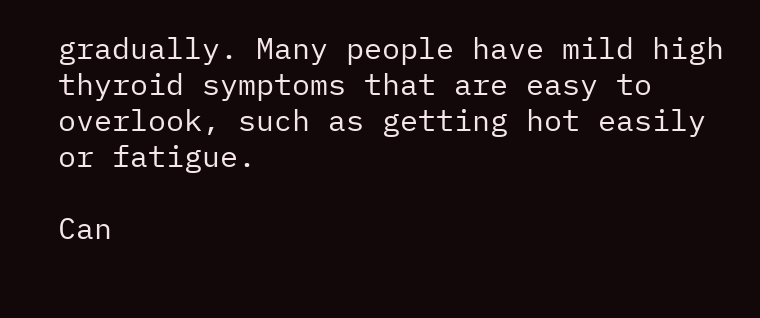gradually. Many people have mild high thyroid symptoms that are easy to overlook, such as getting hot easily or fatigue.

Can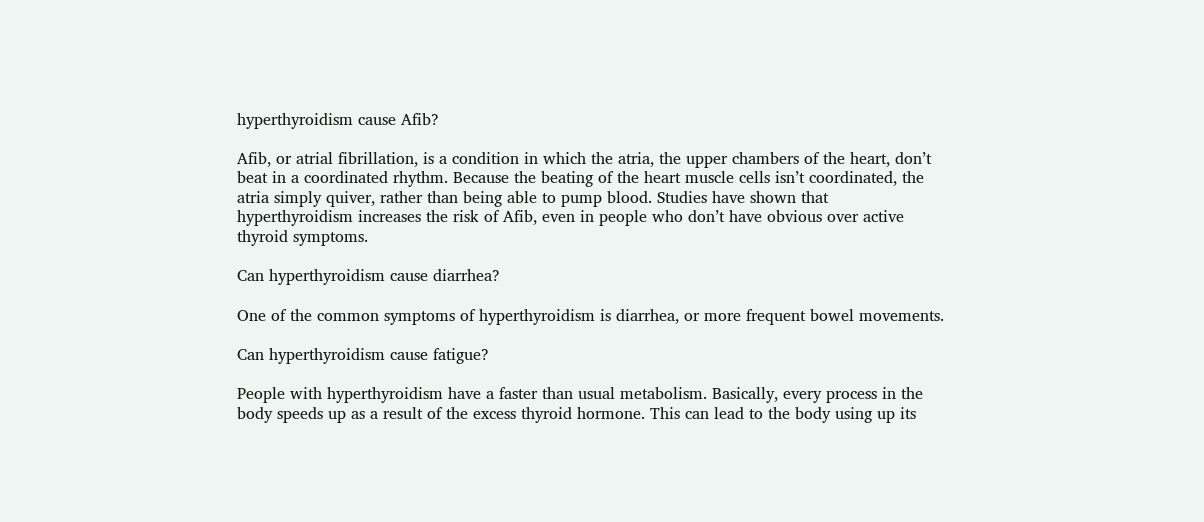hyperthyroidism cause Afib?

Afib, or atrial fibrillation, is a condition in which the atria, the upper chambers of the heart, don’t beat in a coordinated rhythm. Because the beating of the heart muscle cells isn’t coordinated, the atria simply quiver, rather than being able to pump blood. Studies have shown that hyperthyroidism increases the risk of Afib, even in people who don’t have obvious over active thyroid symptoms.

Can hyperthyroidism cause diarrhea?

One of the common symptoms of hyperthyroidism is diarrhea, or more frequent bowel movements.

Can hyperthyroidism cause fatigue?

People with hyperthyroidism have a faster than usual metabolism. Basically, every process in the body speeds up as a result of the excess thyroid hormone. This can lead to the body using up its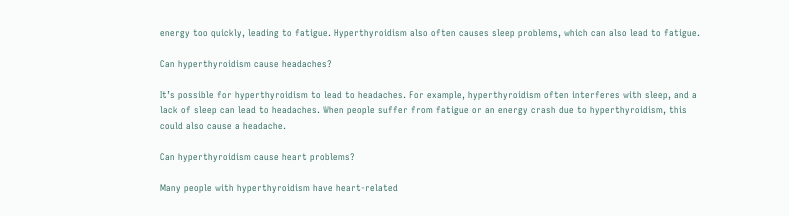energy too quickly, leading to fatigue. Hyperthyroidism also often causes sleep problems, which can also lead to fatigue.

Can hyperthyroidism cause headaches?

It’s possible for hyperthyroidism to lead to headaches. For example, hyperthyroidism often interferes with sleep, and a lack of sleep can lead to headaches. When people suffer from fatigue or an energy crash due to hyperthyroidism, this could also cause a headache.

Can hyperthyroidism cause heart problems?

Many people with hyperthyroidism have heart-related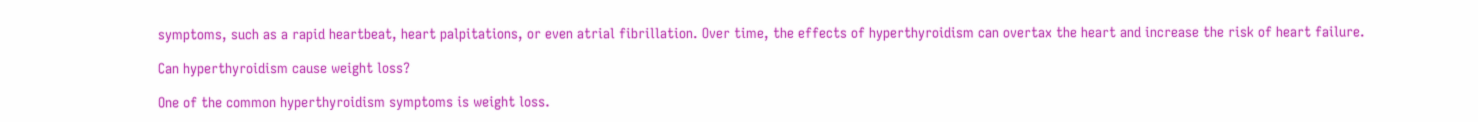symptoms, such as a rapid heartbeat, heart palpitations, or even atrial fibrillation. Over time, the effects of hyperthyroidism can overtax the heart and increase the risk of heart failure.

Can hyperthyroidism cause weight loss?

One of the common hyperthyroidism symptoms is weight loss.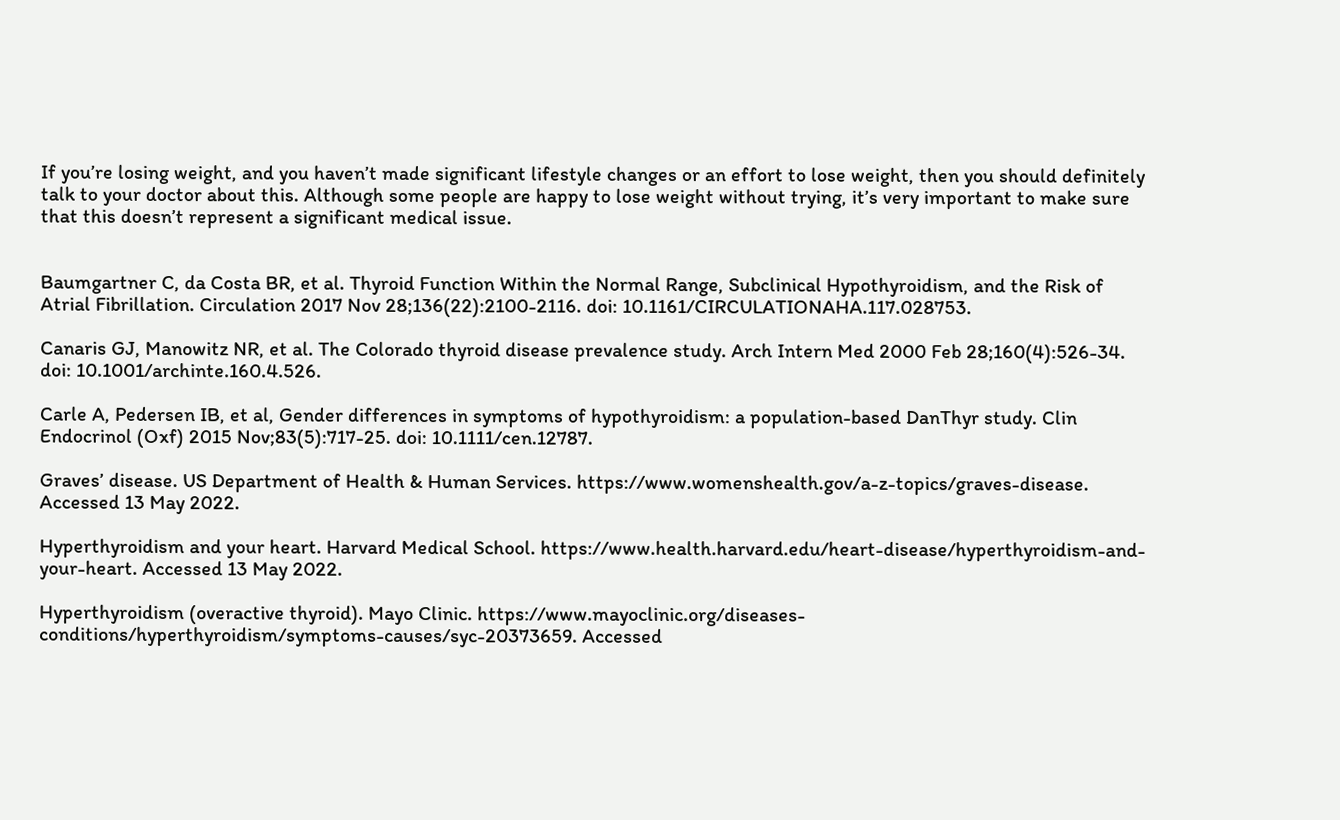If you’re losing weight, and you haven’t made significant lifestyle changes or an effort to lose weight, then you should definitely talk to your doctor about this. Although some people are happy to lose weight without trying, it’s very important to make sure that this doesn’t represent a significant medical issue.


Baumgartner C, da Costa BR, et al. Thyroid Function Within the Normal Range, Subclinical Hypothyroidism, and the Risk of Atrial Fibrillation. Circulation 2017 Nov 28;136(22):2100-2116. doi: 10.1161/CIRCULATIONAHA.117.028753.

Canaris GJ, Manowitz NR, et al. The Colorado thyroid disease prevalence study. Arch Intern Med 2000 Feb 28;160(4):526-34. doi: 10.1001/archinte.160.4.526.

Carle A, Pedersen IB, et al, Gender differences in symptoms of hypothyroidism: a population-based DanThyr study. Clin Endocrinol (Oxf) 2015 Nov;83(5):717-25. doi: 10.1111/cen.12787.

Graves’ disease. US Department of Health & Human Services. https://www.womenshealth.gov/a-z-topics/graves-disease. Accessed 13 May 2022.

Hyperthyroidism and your heart. Harvard Medical School. https://www.health.harvard.edu/heart-disease/hyperthyroidism-and-your-heart. Accessed 13 May 2022.

Hyperthyroidism (overactive thyroid). Mayo Clinic. https://www.mayoclinic.org/diseases-conditions/hyperthyroidism/symptoms-causes/syc-20373659. Accessed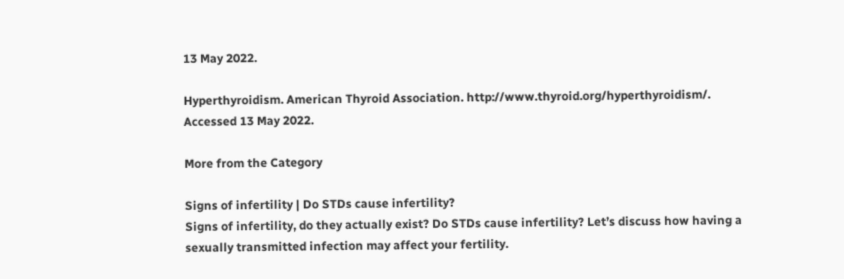13 May 2022.

Hyperthyroidism. American Thyroid Association. http://www.thyroid.org/hyperthyroidism/. Accessed 13 May 2022.

More from the Category

Signs of infertility | Do STDs cause infertility?
Signs of infertility, do they actually exist? Do STDs cause infertility? Let’s discuss how having a sexually transmitted infection may affect your fertility.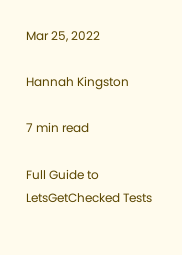Mar 25, 2022

Hannah Kingston

7 min read

Full Guide to LetsGetChecked Tests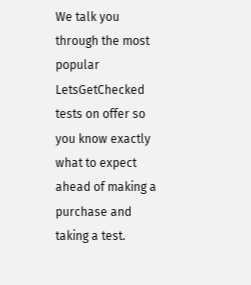We talk you through the most popular LetsGetChecked tests on offer so you know exactly what to expect ahead of making a purchase and taking a test.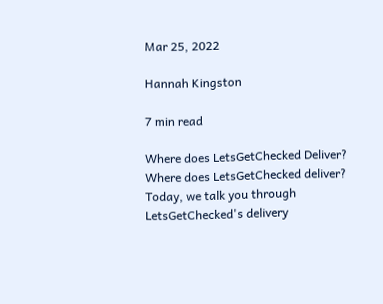Mar 25, 2022

Hannah Kingston

7 min read

Where does LetsGetChecked Deliver?
Where does LetsGetChecked deliver? Today, we talk you through LetsGetChecked's delivery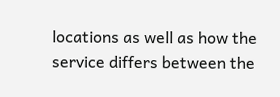locations as well as how the service differs between the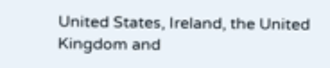United States, Ireland, the United Kingdom and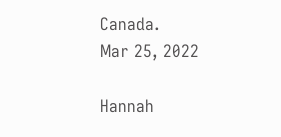Canada.
Mar 25, 2022

Hannah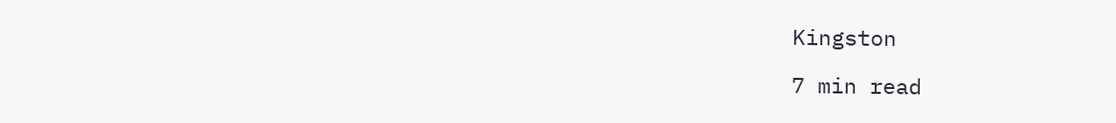Kingston

7 min read